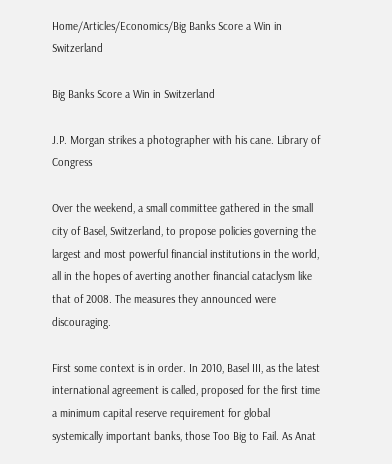Home/Articles/Economics/Big Banks Score a Win in Switzerland

Big Banks Score a Win in Switzerland

J.P. Morgan strikes a photographer with his cane. Library of Congress

Over the weekend, a small committee gathered in the small city of Basel, Switzerland, to propose policies governing the largest and most powerful financial institutions in the world, all in the hopes of averting another financial cataclysm like that of 2008. The measures they announced were discouraging.

First some context is in order. In 2010, Basel III, as the latest international agreement is called, proposed for the first time a minimum capital reserve requirement for global systemically important banks, those Too Big to Fail. As Anat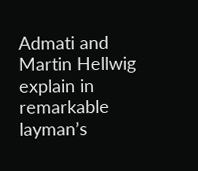Admati and Martin Hellwig explain in remarkable layman’s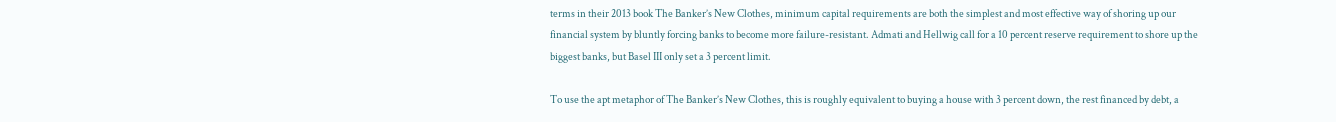terms in their 2013 book The Banker’s New Clothes, minimum capital requirements are both the simplest and most effective way of shoring up our financial system by bluntly forcing banks to become more failure-resistant. Admati and Hellwig call for a 10 percent reserve requirement to shore up the biggest banks, but Basel III only set a 3 percent limit.

To use the apt metaphor of The Banker’s New Clothes, this is roughly equivalent to buying a house with 3 percent down, the rest financed by debt, a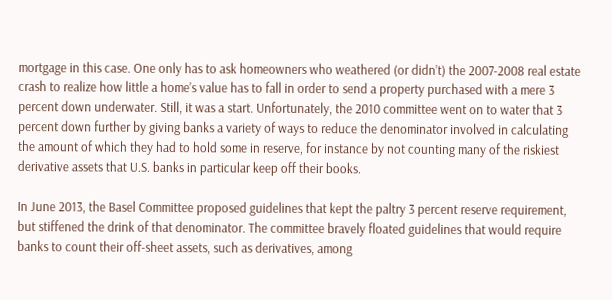mortgage in this case. One only has to ask homeowners who weathered (or didn’t) the 2007-2008 real estate crash to realize how little a home’s value has to fall in order to send a property purchased with a mere 3 percent down underwater. Still, it was a start. Unfortunately, the 2010 committee went on to water that 3 percent down further by giving banks a variety of ways to reduce the denominator involved in calculating the amount of which they had to hold some in reserve, for instance by not counting many of the riskiest derivative assets that U.S. banks in particular keep off their books.

In June 2013, the Basel Committee proposed guidelines that kept the paltry 3 percent reserve requirement, but stiffened the drink of that denominator. The committee bravely floated guidelines that would require banks to count their off-sheet assets, such as derivatives, among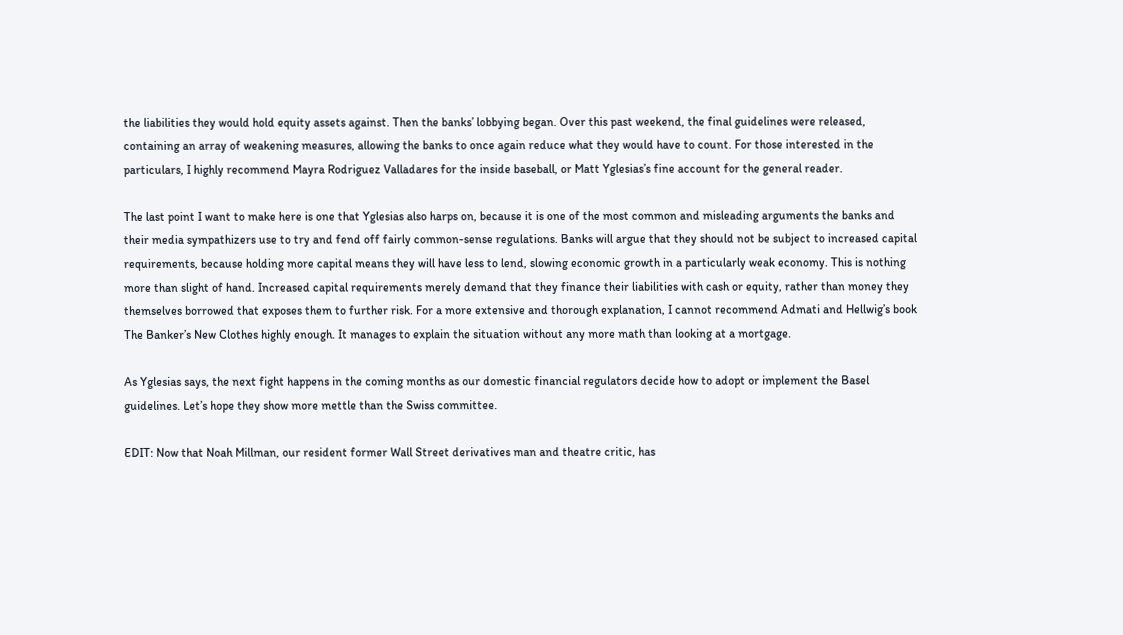the liabilities they would hold equity assets against. Then the banks’ lobbying began. Over this past weekend, the final guidelines were released, containing an array of weakening measures, allowing the banks to once again reduce what they would have to count. For those interested in the particulars, I highly recommend Mayra Rodriguez Valladares for the inside baseball, or Matt Yglesias’s fine account for the general reader.

The last point I want to make here is one that Yglesias also harps on, because it is one of the most common and misleading arguments the banks and their media sympathizers use to try and fend off fairly common-sense regulations. Banks will argue that they should not be subject to increased capital requirements, because holding more capital means they will have less to lend, slowing economic growth in a particularly weak economy. This is nothing more than slight of hand. Increased capital requirements merely demand that they finance their liabilities with cash or equity, rather than money they themselves borrowed that exposes them to further risk. For a more extensive and thorough explanation, I cannot recommend Admati and Hellwig’s book The Banker’s New Clothes highly enough. It manages to explain the situation without any more math than looking at a mortgage.

As Yglesias says, the next fight happens in the coming months as our domestic financial regulators decide how to adopt or implement the Basel guidelines. Let’s hope they show more mettle than the Swiss committee.

EDIT: Now that Noah Millman, our resident former Wall Street derivatives man and theatre critic, has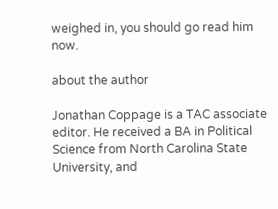weighed in, you should go read him now.

about the author

Jonathan Coppage is a TAC associate editor. He received a BA in Political Science from North Carolina State University, and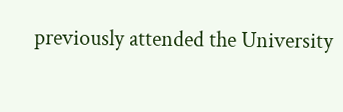previously attended the University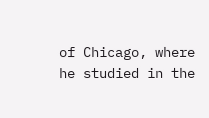of Chicago, where he studied in the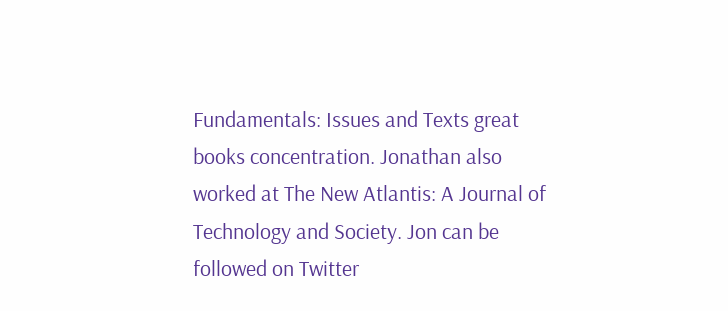Fundamentals: Issues and Texts great books concentration. Jonathan also worked at The New Atlantis: A Journal of Technology and Society. Jon can be followed on Twitter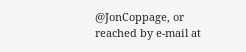@JonCoppage, or reached by e-mail at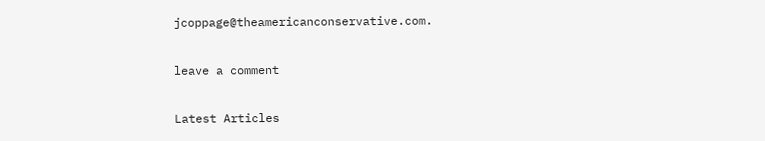jcoppage@theamericanconservative.com.

leave a comment

Latest Articles